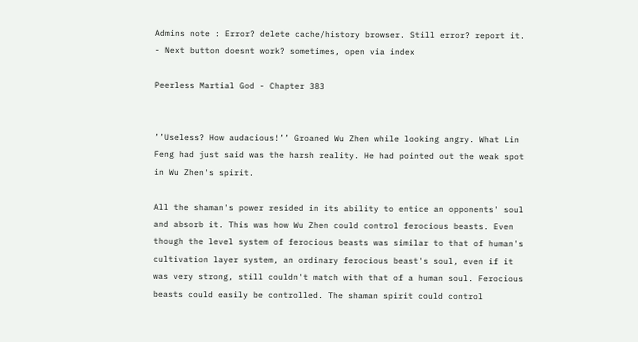Admins note : Error? delete cache/history browser. Still error? report it.
- Next button doesnt work? sometimes, open via index

Peerless Martial God - Chapter 383


’’Useless? How audacious!’’ Groaned Wu Zhen while looking angry. What Lin Feng had just said was the harsh reality. He had pointed out the weak spot in Wu Zhen's spirit.

All the shaman's power resided in its ability to entice an opponents' soul and absorb it. This was how Wu Zhen could control ferocious beasts. Even though the level system of ferocious beasts was similar to that of human's cultivation layer system, an ordinary ferocious beast's soul, even if it was very strong, still couldn't match with that of a human soul. Ferocious beasts could easily be controlled. The shaman spirit could control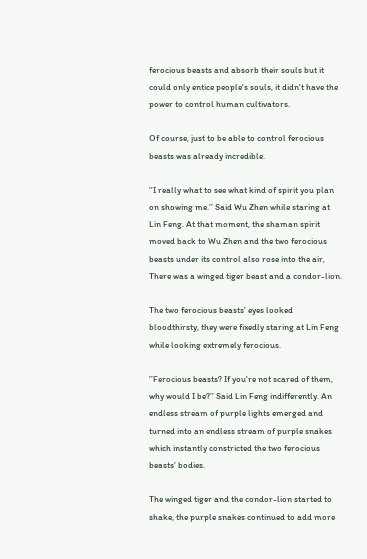ferocious beasts and absorb their souls but it could only entice people's souls, it didn't have the power to control human cultivators.

Of course, just to be able to control ferocious beasts was already incredible.

’’I really what to see what kind of spirit you plan on showing me.’’ Said Wu Zhen while staring at Lin Feng. At that moment, the shaman spirit moved back to Wu Zhen and the two ferocious beasts under its control also rose into the air, There was a winged tiger beast and a condor-lion.

The two ferocious beasts' eyes looked bloodthirsty, they were fixedly staring at Lin Feng while looking extremely ferocious.

’’Ferocious beasts? If you're not scared of them, why would I be?’’ Said Lin Feng indifferently. An endless stream of purple lights emerged and turned into an endless stream of purple snakes which instantly constricted the two ferocious beasts' bodies.

The winged tiger and the condor-lion started to shake, the purple snakes continued to add more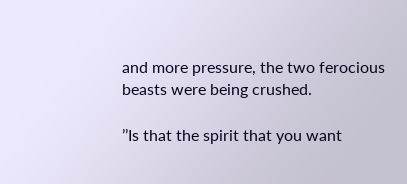and more pressure, the two ferocious beasts were being crushed.

’’Is that the spirit that you want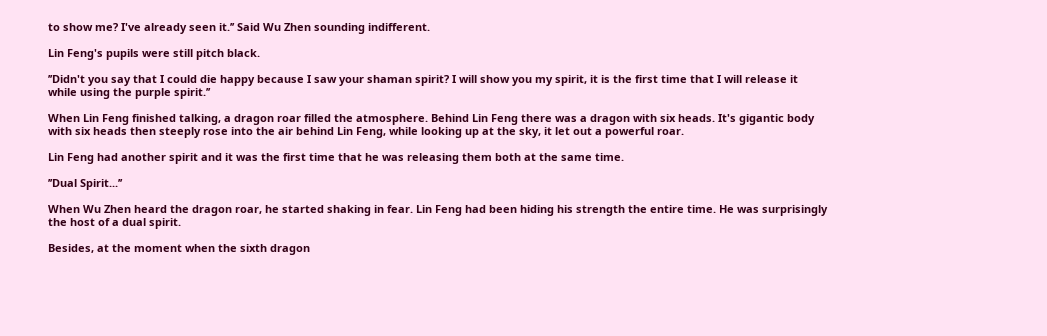to show me? I've already seen it.’’ Said Wu Zhen sounding indifferent.

Lin Feng's pupils were still pitch black.

’’Didn't you say that I could die happy because I saw your shaman spirit? I will show you my spirit, it is the first time that I will release it while using the purple spirit.’’

When Lin Feng finished talking, a dragon roar filled the atmosphere. Behind Lin Feng there was a dragon with six heads. It's gigantic body with six heads then steeply rose into the air behind Lin Feng, while looking up at the sky, it let out a powerful roar.

Lin Feng had another spirit and it was the first time that he was releasing them both at the same time.

’’Dual Spirit...’’

When Wu Zhen heard the dragon roar, he started shaking in fear. Lin Feng had been hiding his strength the entire time. He was surprisingly the host of a dual spirit.

Besides, at the moment when the sixth dragon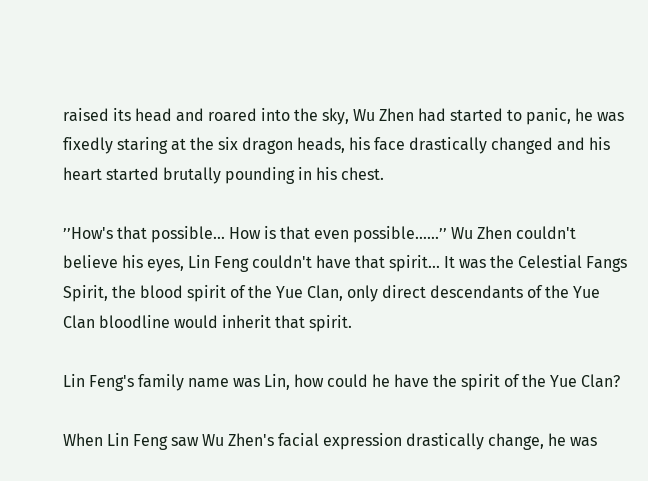raised its head and roared into the sky, Wu Zhen had started to panic, he was fixedly staring at the six dragon heads, his face drastically changed and his heart started brutally pounding in his chest.

’’How's that possible... How is that even possible......’’ Wu Zhen couldn't believe his eyes, Lin Feng couldn't have that spirit... It was the Celestial Fangs Spirit, the blood spirit of the Yue Clan, only direct descendants of the Yue Clan bloodline would inherit that spirit.

Lin Feng's family name was Lin, how could he have the spirit of the Yue Clan?

When Lin Feng saw Wu Zhen's facial expression drastically change, he was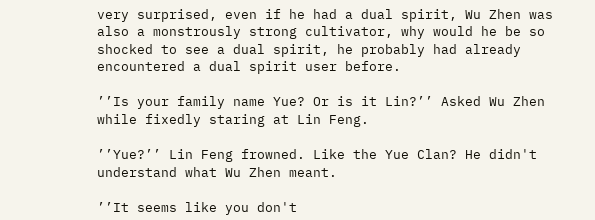very surprised, even if he had a dual spirit, Wu Zhen was also a monstrously strong cultivator, why would he be so shocked to see a dual spirit, he probably had already encountered a dual spirit user before.

’’Is your family name Yue? Or is it Lin?’’ Asked Wu Zhen while fixedly staring at Lin Feng.

’’Yue?’’ Lin Feng frowned. Like the Yue Clan? He didn't understand what Wu Zhen meant.

’’It seems like you don't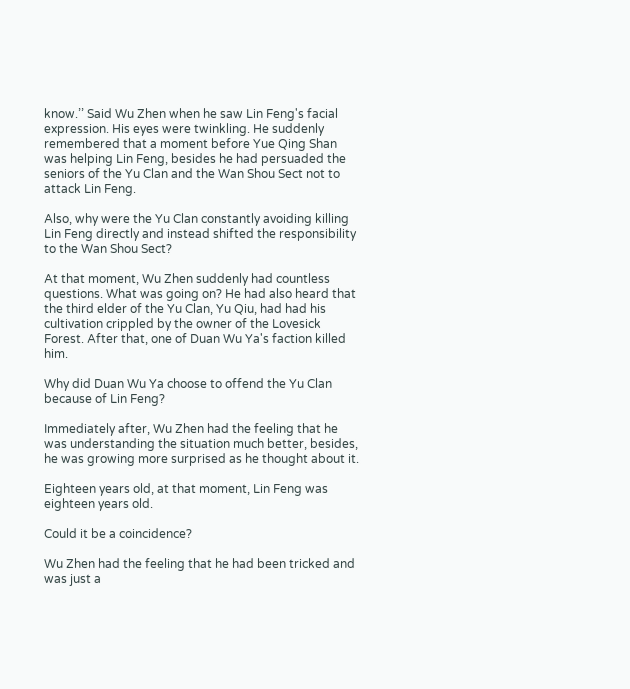know.’’ Said Wu Zhen when he saw Lin Feng's facial expression. His eyes were twinkling. He suddenly remembered that a moment before Yue Qing Shan was helping Lin Feng, besides he had persuaded the seniors of the Yu Clan and the Wan Shou Sect not to attack Lin Feng.

Also, why were the Yu Clan constantly avoiding killing Lin Feng directly and instead shifted the responsibility to the Wan Shou Sect?

At that moment, Wu Zhen suddenly had countless questions. What was going on? He had also heard that the third elder of the Yu Clan, Yu Qiu, had had his cultivation crippled by the owner of the Lovesick Forest. After that, one of Duan Wu Ya's faction killed him.

Why did Duan Wu Ya choose to offend the Yu Clan because of Lin Feng?

Immediately after, Wu Zhen had the feeling that he was understanding the situation much better, besides, he was growing more surprised as he thought about it.

Eighteen years old, at that moment, Lin Feng was eighteen years old.

Could it be a coincidence?

Wu Zhen had the feeling that he had been tricked and was just a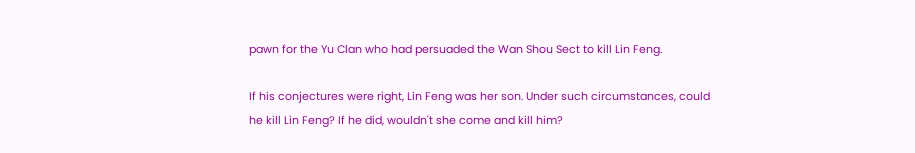pawn for the Yu Clan who had persuaded the Wan Shou Sect to kill Lin Feng.

If his conjectures were right, Lin Feng was her son. Under such circumstances, could he kill Lin Feng? If he did, wouldn't she come and kill him?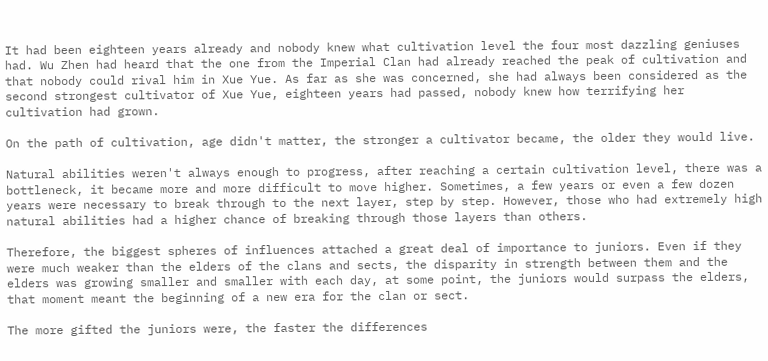It had been eighteen years already and nobody knew what cultivation level the four most dazzling geniuses had. Wu Zhen had heard that the one from the Imperial Clan had already reached the peak of cultivation and that nobody could rival him in Xue Yue. As far as she was concerned, she had always been considered as the second strongest cultivator of Xue Yue, eighteen years had passed, nobody knew how terrifying her cultivation had grown.

On the path of cultivation, age didn't matter, the stronger a cultivator became, the older they would live.

Natural abilities weren't always enough to progress, after reaching a certain cultivation level, there was a bottleneck, it became more and more difficult to move higher. Sometimes, a few years or even a few dozen years were necessary to break through to the next layer, step by step. However, those who had extremely high natural abilities had a higher chance of breaking through those layers than others.

Therefore, the biggest spheres of influences attached a great deal of importance to juniors. Even if they were much weaker than the elders of the clans and sects, the disparity in strength between them and the elders was growing smaller and smaller with each day, at some point, the juniors would surpass the elders, that moment meant the beginning of a new era for the clan or sect.

The more gifted the juniors were, the faster the differences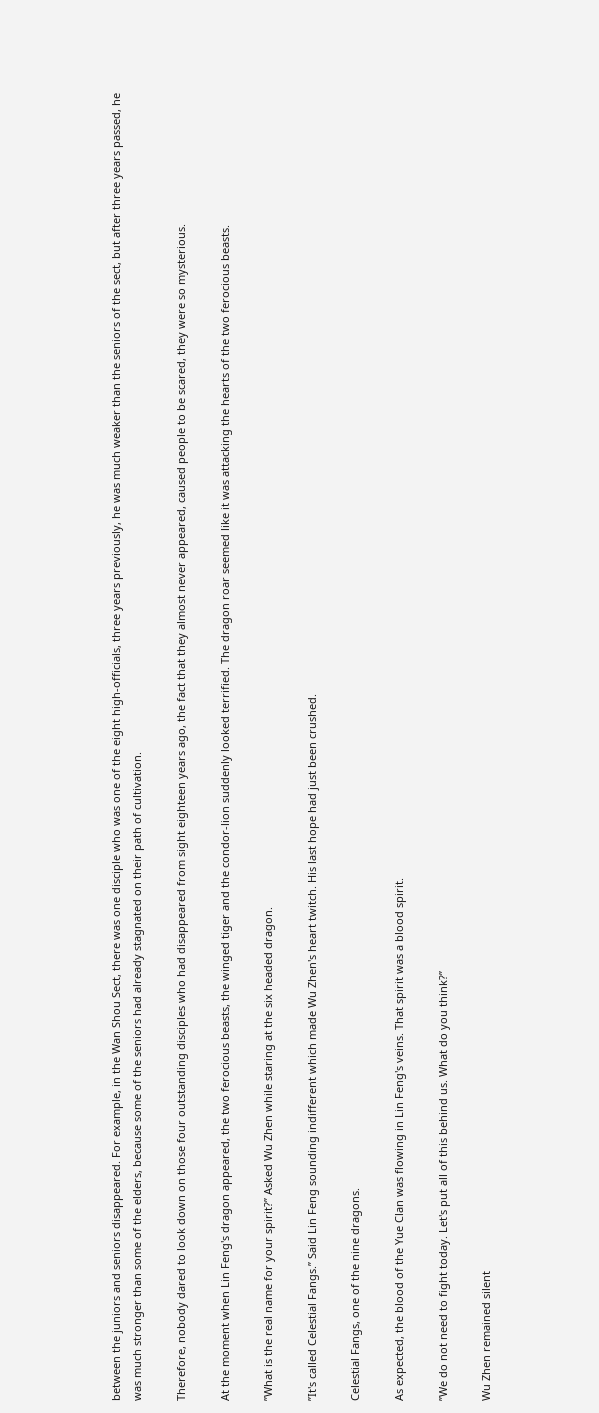between the juniors and seniors disappeared. For example, in the Wan Shou Sect, there was one disciple who was one of the eight high-officials, three years previously, he was much weaker than the seniors of the sect, but after three years passed, he was much stronger than some of the elders, because some of the seniors had already stagnated on their path of cultivation.

Therefore, nobody dared to look down on those four outstanding disciples who had disappeared from sight eighteen years ago, the fact that they almost never appeared, caused people to be scared, they were so mysterious.

At the moment when Lin Feng's dragon appeared, the two ferocious beasts, the winged tiger and the condor-lion suddenly looked terrified. The dragon roar seemed like it was attacking the hearts of the two ferocious beasts.

’’What is the real name for your spirit?’’ Asked Wu Zhen while staring at the six headed dragon.

’’It's called Celestial Fangs.’’ Said Lin Feng sounding indifferent which made Wu Zhen's heart twitch. His last hope had just been crushed.

Celestial Fangs, one of the nine dragons.

As expected, the blood of the Yue Clan was flowing in Lin Feng's veins. That spirit was a blood spirit.

’’We do not need to fight today. Let's put all of this behind us. What do you think?’’

Wu Zhen remained silent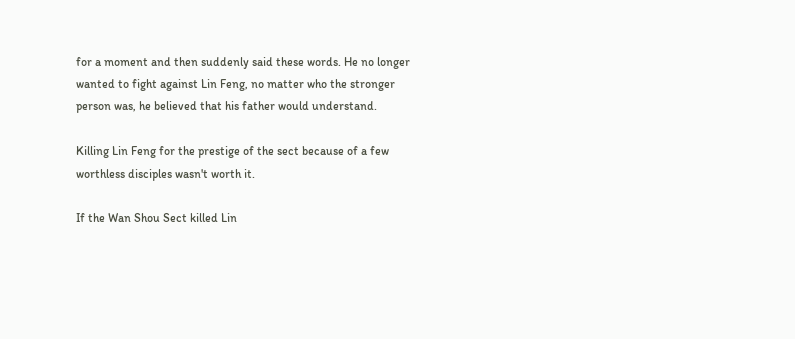for a moment and then suddenly said these words. He no longer wanted to fight against Lin Feng, no matter who the stronger person was, he believed that his father would understand.

Killing Lin Feng for the prestige of the sect because of a few worthless disciples wasn't worth it.

If the Wan Shou Sect killed Lin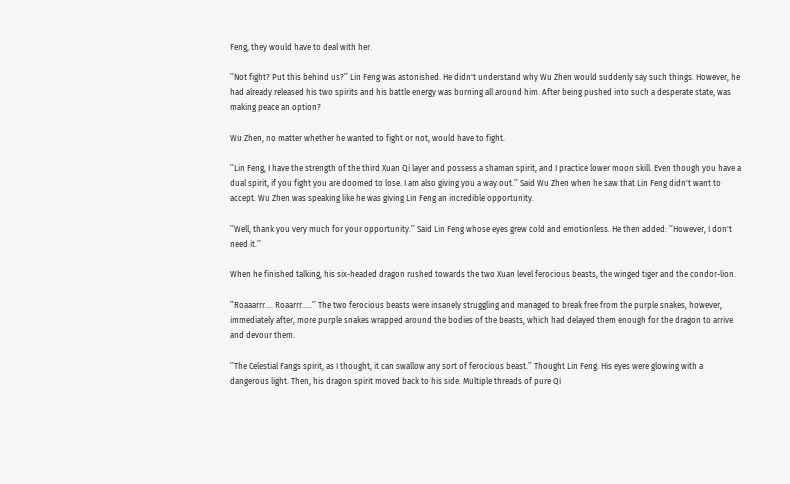Feng, they would have to deal with her.

’’Not fight? Put this behind us?’’ Lin Feng was astonished. He didn't understand why Wu Zhen would suddenly say such things. However, he had already released his two spirits and his battle energy was burning all around him. After being pushed into such a desperate state, was making peace an option?

Wu Zhen, no matter whether he wanted to fight or not, would have to fight.

’’Lin Feng, I have the strength of the third Xuan Qi layer and possess a shaman spirit, and I practice lower moon skill. Even though you have a dual spirit, if you fight you are doomed to lose. I am also giving you a way out.’’ Said Wu Zhen when he saw that Lin Feng didn't want to accept. Wu Zhen was speaking like he was giving Lin Feng an incredible opportunity.

’’Well, thank you very much for your opportunity.’’ Said Lin Feng whose eyes grew cold and emotionless. He then added: ’’However, I don't need it.’’

When he finished talking, his six-headed dragon rushed towards the two Xuan level ferocious beasts, the winged tiger and the condor-lion.

’’Roaaarrr.... Roaarrr.....’’ The two ferocious beasts were insanely struggling and managed to break free from the purple snakes, however, immediately after, more purple snakes wrapped around the bodies of the beasts, which had delayed them enough for the dragon to arrive and devour them.

’’The Celestial Fangs spirit, as I thought, it can swallow any sort of ferocious beast.’’ Thought Lin Feng. His eyes were glowing with a dangerous light. Then, his dragon spirit moved back to his side. Multiple threads of pure Qi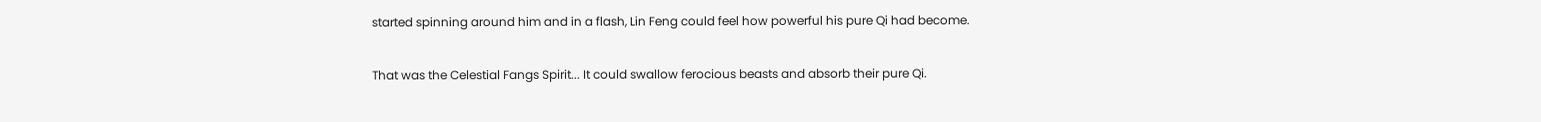started spinning around him and in a flash, Lin Feng could feel how powerful his pure Qi had become.

That was the Celestial Fangs Spirit... It could swallow ferocious beasts and absorb their pure Qi.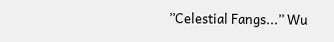’’Celestial Fangs...’’ Wu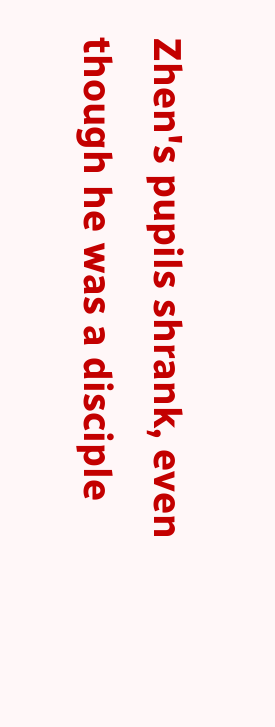Zhen's pupils shrank, even though he was a disciple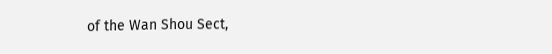of the Wan Shou Sect,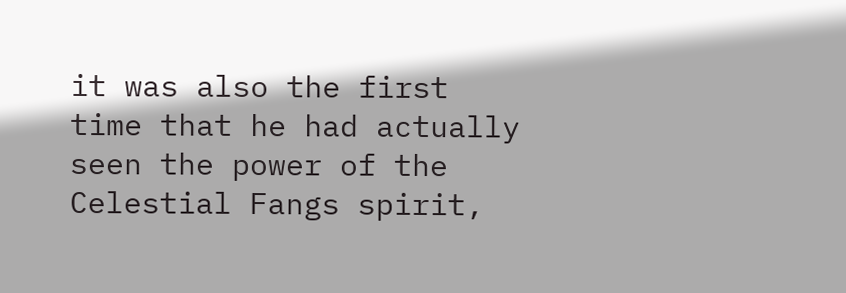it was also the first time that he had actually seen the power of the Celestial Fangs spirit,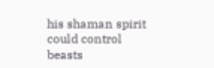his shaman spirit could control beasts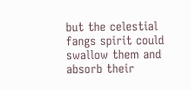but the celestial fangs spirit could swallow them and absorb their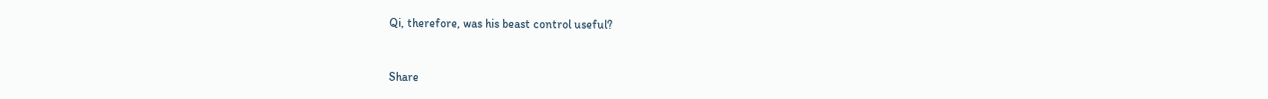Qi, therefore, was his beast control useful?


Share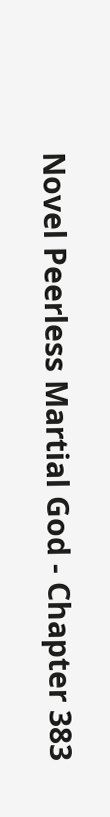Novel Peerless Martial God - Chapter 383